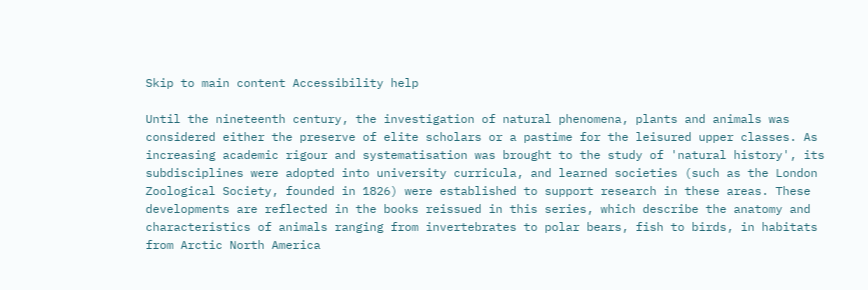Skip to main content Accessibility help

Until the nineteenth century, the investigation of natural phenomena, plants and animals was considered either the preserve of elite scholars or a pastime for the leisured upper classes. As increasing academic rigour and systematisation was brought to the study of 'natural history', its subdisciplines were adopted into university curricula, and learned societies (such as the London Zoological Society, founded in 1826) were established to support research in these areas. These developments are reflected in the books reissued in this series, which describe the anatomy and characteristics of animals ranging from invertebrates to polar bears, fish to birds, in habitats from Arctic North America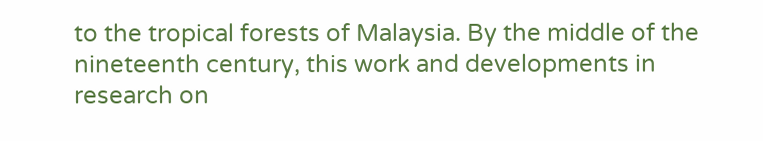to the tropical forests of Malaysia. By the middle of the nineteenth century, this work and developments in research on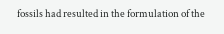fossils had resulted in the formulation of the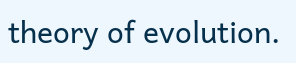theory of evolution.